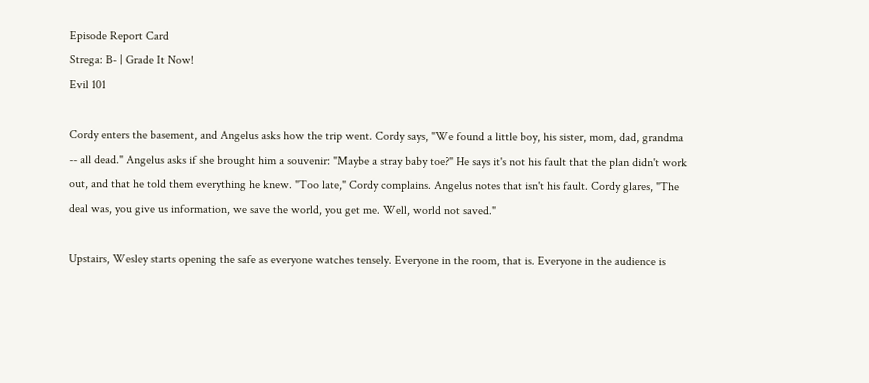Episode Report Card
Strega: B- | Grade It Now!
Evil 101

Cordy enters the basement, and Angelus asks how the trip went. Cordy says, "We found a little boy, his sister, mom, dad, grandma -- all dead." Angelus asks if she brought him a souvenir: "Maybe a stray baby toe?" He says it's not his fault that the plan didn't work out, and that he told them everything he knew. "Too late," Cordy complains. Angelus notes that isn't his fault. Cordy glares, "The deal was, you give us information, we save the world, you get me. Well, world not saved."

Upstairs, Wesley starts opening the safe as everyone watches tensely. Everyone in the room, that is. Everyone in the audience is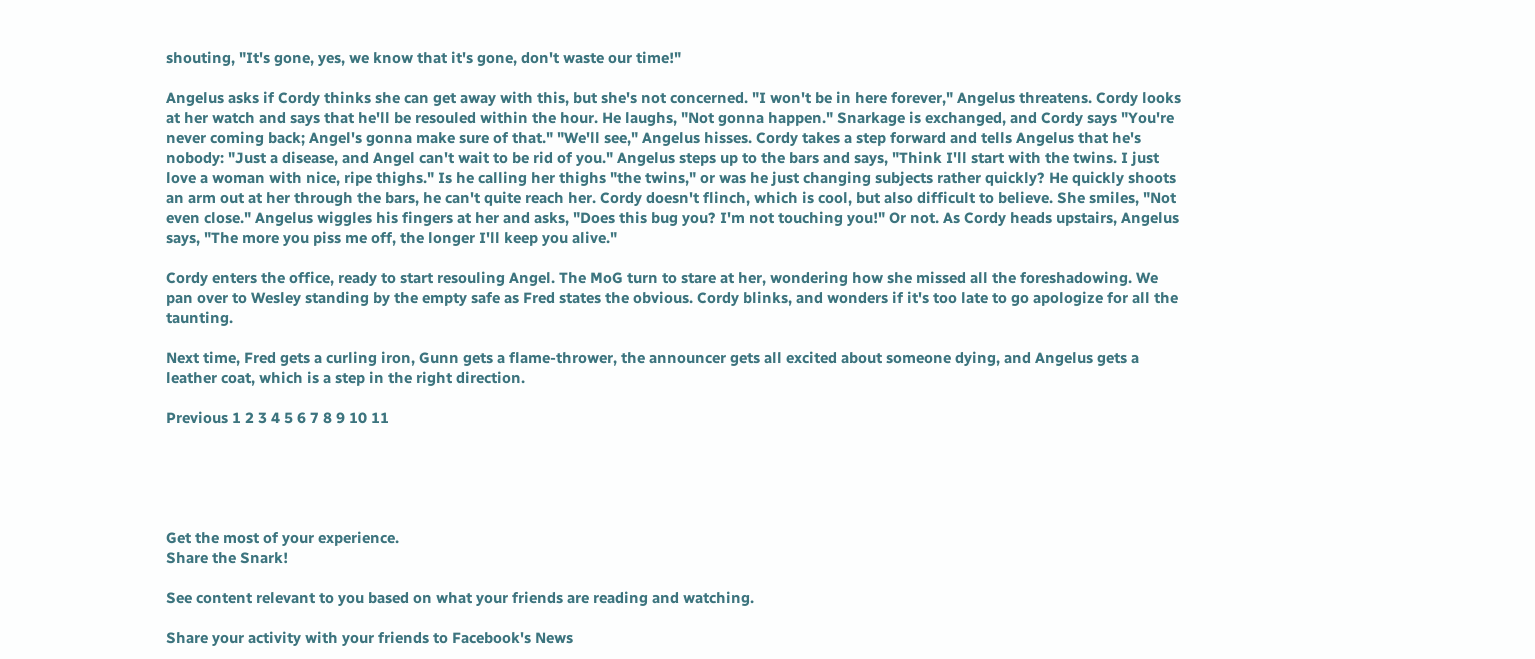shouting, "It's gone, yes, we know that it's gone, don't waste our time!"

Angelus asks if Cordy thinks she can get away with this, but she's not concerned. "I won't be in here forever," Angelus threatens. Cordy looks at her watch and says that he'll be resouled within the hour. He laughs, "Not gonna happen." Snarkage is exchanged, and Cordy says "You're never coming back; Angel's gonna make sure of that." "We'll see," Angelus hisses. Cordy takes a step forward and tells Angelus that he's nobody: "Just a disease, and Angel can't wait to be rid of you." Angelus steps up to the bars and says, "Think I'll start with the twins. I just love a woman with nice, ripe thighs." Is he calling her thighs "the twins," or was he just changing subjects rather quickly? He quickly shoots an arm out at her through the bars, he can't quite reach her. Cordy doesn't flinch, which is cool, but also difficult to believe. She smiles, "Not even close." Angelus wiggles his fingers at her and asks, "Does this bug you? I'm not touching you!" Or not. As Cordy heads upstairs, Angelus says, "The more you piss me off, the longer I'll keep you alive."

Cordy enters the office, ready to start resouling Angel. The MoG turn to stare at her, wondering how she missed all the foreshadowing. We pan over to Wesley standing by the empty safe as Fred states the obvious. Cordy blinks, and wonders if it's too late to go apologize for all the taunting.

Next time, Fred gets a curling iron, Gunn gets a flame-thrower, the announcer gets all excited about someone dying, and Angelus gets a leather coat, which is a step in the right direction.

Previous 1 2 3 4 5 6 7 8 9 10 11





Get the most of your experience.
Share the Snark!

See content relevant to you based on what your friends are reading and watching.

Share your activity with your friends to Facebook's News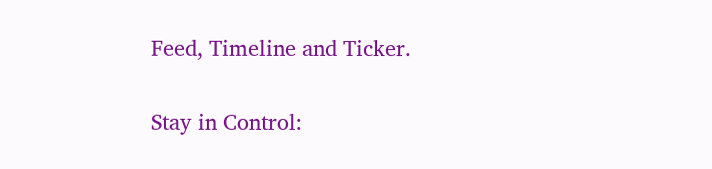Feed, Timeline and Ticker.

Stay in Control: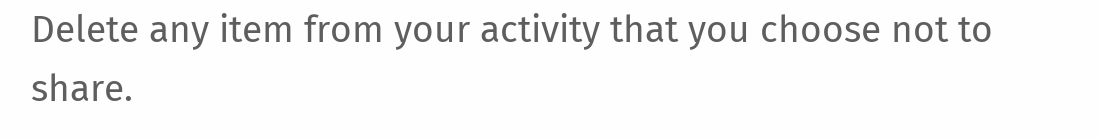Delete any item from your activity that you choose not to share.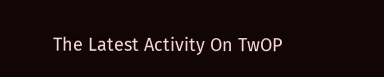The Latest Activity On TwOP